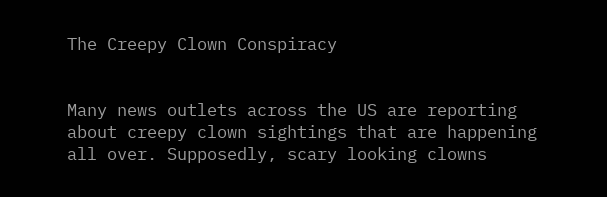The Creepy Clown Conspiracy


Many news outlets across the US are reporting about creepy clown sightings that are happening all over. Supposedly, scary looking clowns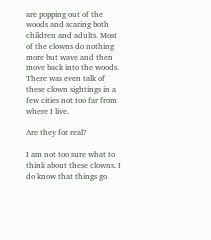are popping out of the woods and scaring both children and adults. Most of the clowns do nothing more but wave and then move back into the woods. There was even talk of these clown sightings in a few cities not too far from where I live.

Are they for real?

I am not too sure what to think about these clowns. I do know that things go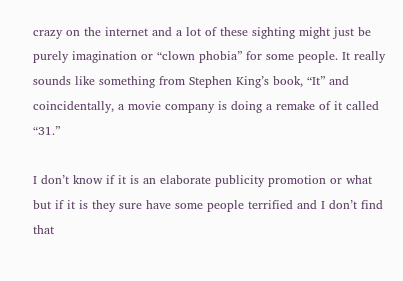crazy on the internet and a lot of these sighting might just be purely imagination or “clown phobia” for some people. It really sounds like something from Stephen King’s book, “It” and coincidentally, a movie company is doing a remake of it called “31.”

I don’t know if it is an elaborate publicity promotion or what but if it is they sure have some people terrified and I don’t find that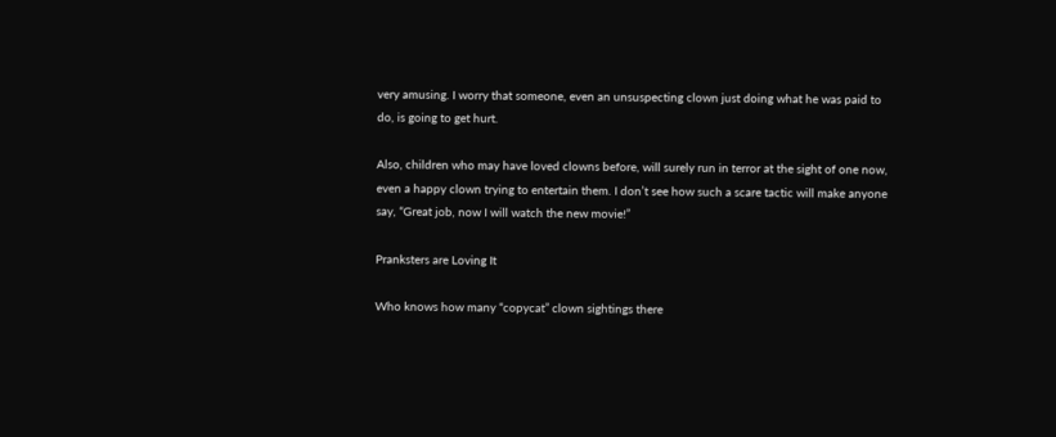very amusing. I worry that someone, even an unsuspecting clown just doing what he was paid to do, is going to get hurt.

Also, children who may have loved clowns before, will surely run in terror at the sight of one now, even a happy clown trying to entertain them. I don’t see how such a scare tactic will make anyone say, “Great job, now I will watch the new movie!”

Pranksters are Loving It

Who knows how many “copycat” clown sightings there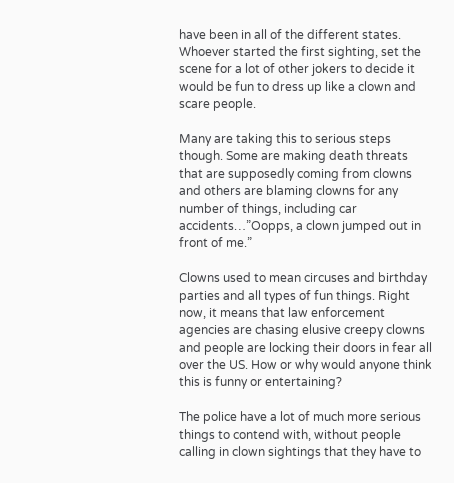have been in all of the different states. Whoever started the first sighting, set the scene for a lot of other jokers to decide it would be fun to dress up like a clown and scare people.

Many are taking this to serious steps though. Some are making death threats that are supposedly coming from clowns and others are blaming clowns for any number of things, including car accidents…”Oopps, a clown jumped out in front of me.”

Clowns used to mean circuses and birthday parties and all types of fun things. Right now, it means that law enforcement agencies are chasing elusive creepy clowns and people are locking their doors in fear all over the US. How or why would anyone think this is funny or entertaining?

The police have a lot of much more serious things to contend with, without people calling in clown sightings that they have to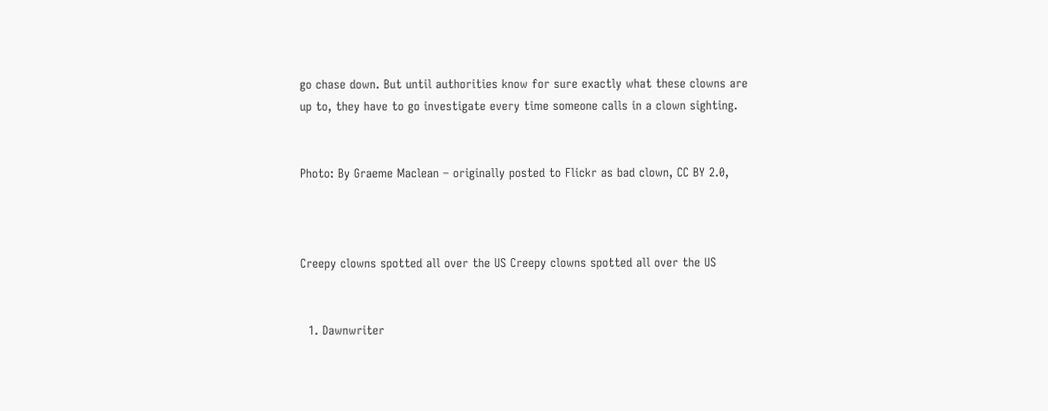go chase down. But until authorities know for sure exactly what these clowns are up to, they have to go investigate every time someone calls in a clown sighting.


Photo: By Graeme Maclean – originally posted to Flickr as bad clown, CC BY 2.0,



Creepy clowns spotted all over the US Creepy clowns spotted all over the US


  1. Dawnwriter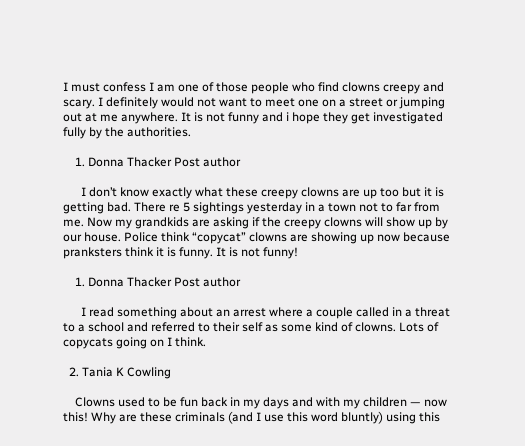I must confess I am one of those people who find clowns creepy and scary. I definitely would not want to meet one on a street or jumping out at me anywhere. It is not funny and i hope they get investigated fully by the authorities.

    1. Donna Thacker Post author

      I don’t know exactly what these creepy clowns are up too but it is getting bad. There re 5 sightings yesterday in a town not to far from me. Now my grandkids are asking if the creepy clowns will show up by our house. Police think “copycat” clowns are showing up now because pranksters think it is funny. It is not funny!

    1. Donna Thacker Post author

      I read something about an arrest where a couple called in a threat to a school and referred to their self as some kind of clowns. Lots of copycats going on I think.

  2. Tania K Cowling

    Clowns used to be fun back in my days and with my children — now this! Why are these criminals (and I use this word bluntly) using this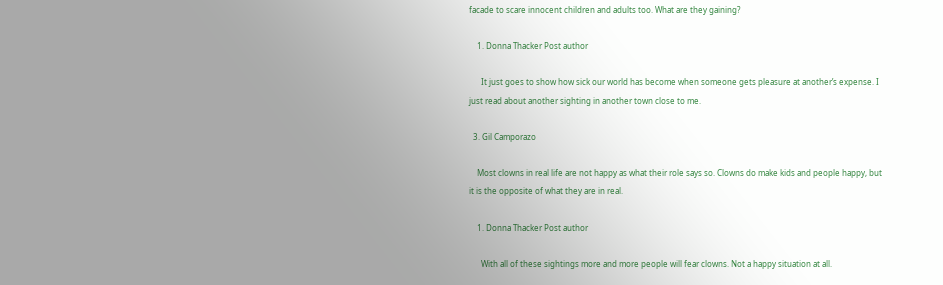facade to scare innocent children and adults too. What are they gaining?

    1. Donna Thacker Post author

      It just goes to show how sick our world has become when someone gets pleasure at another’s expense. I just read about another sighting in another town close to me.

  3. Gil Camporazo

    Most clowns in real life are not happy as what their role says so. Clowns do make kids and people happy, but it is the opposite of what they are in real.

    1. Donna Thacker Post author

      With all of these sightings more and more people will fear clowns. Not a happy situation at all.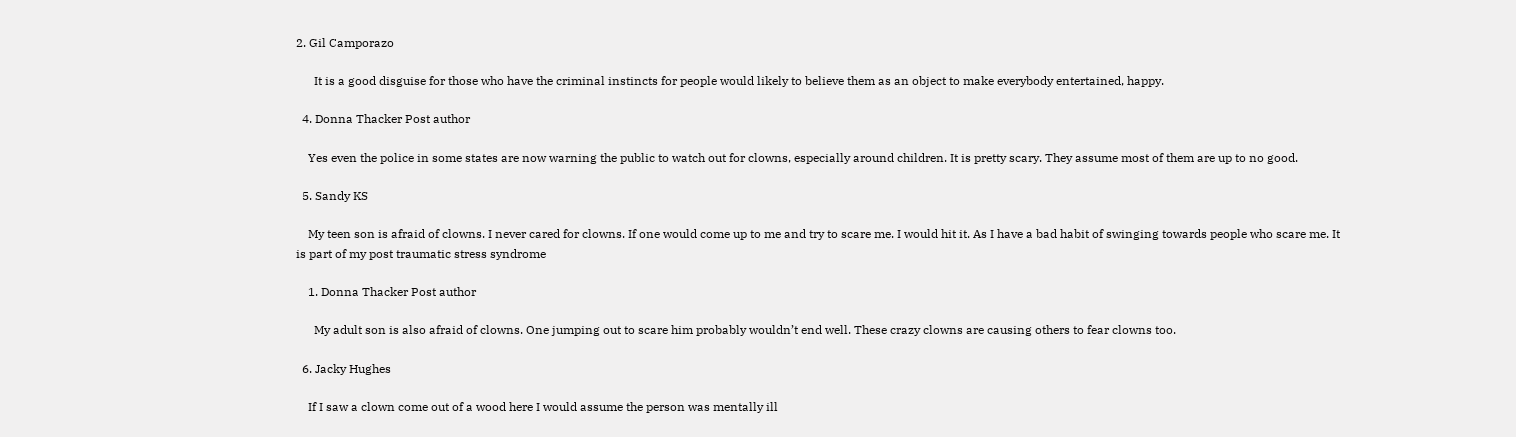2. Gil Camporazo

      It is a good disguise for those who have the criminal instincts for people would likely to believe them as an object to make everybody entertained, happy.

  4. Donna Thacker Post author

    Yes even the police in some states are now warning the public to watch out for clowns, especially around children. It is pretty scary. They assume most of them are up to no good.

  5. Sandy KS

    My teen son is afraid of clowns. I never cared for clowns. If one would come up to me and try to scare me. I would hit it. As I have a bad habit of swinging towards people who scare me. It is part of my post traumatic stress syndrome

    1. Donna Thacker Post author

      My adult son is also afraid of clowns. One jumping out to scare him probably wouldn’t end well. These crazy clowns are causing others to fear clowns too.

  6. Jacky Hughes

    If I saw a clown come out of a wood here I would assume the person was mentally ill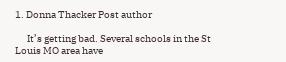1. Donna Thacker Post author

      It’s getting bad. Several schools in the St Louis MO area have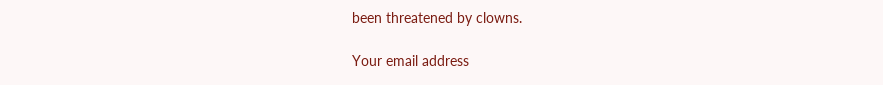been threatened by clowns.

Your email address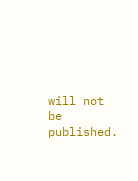will not be published.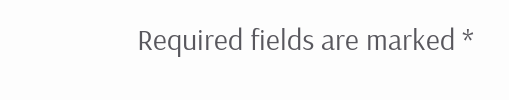Required fields are marked *